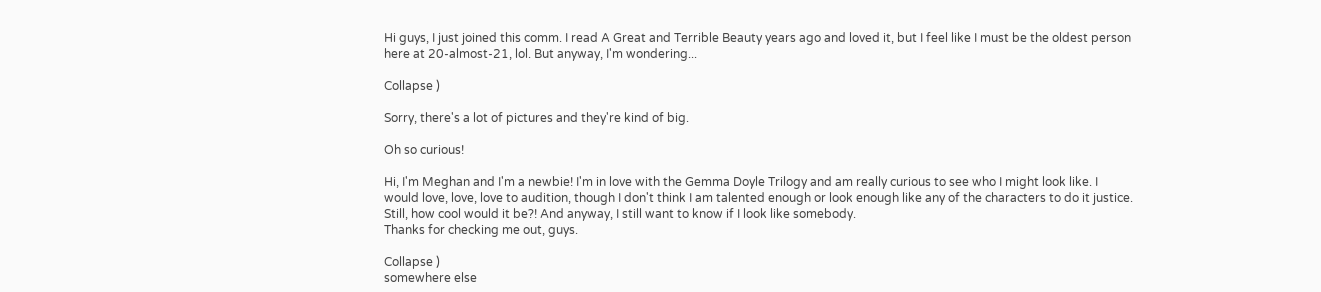Hi guys, I just joined this comm. I read A Great and Terrible Beauty years ago and loved it, but I feel like I must be the oldest person here at 20-almost-21, lol. But anyway, I'm wondering...

Collapse )

Sorry, there's a lot of pictures and they're kind of big.

Oh so curious!

Hi, I'm Meghan and I'm a newbie! I'm in love with the Gemma Doyle Trilogy and am really curious to see who I might look like. I would love, love, love to audition, though I don't think I am talented enough or look enough like any of the characters to do it justice. Still, how cool would it be?! And anyway, I still want to know if I look like somebody.
Thanks for checking me out, guys.

Collapse )
somewhere else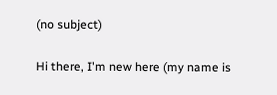(no subject)

Hi there, I'm new here (my name is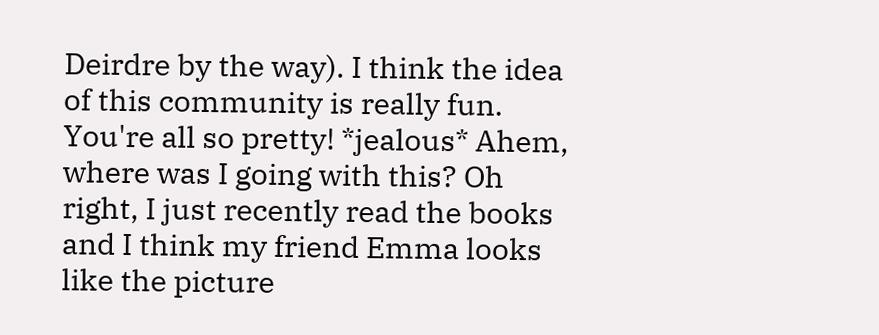Deirdre by the way). I think the idea of this community is really fun. You're all so pretty! *jealous* Ahem, where was I going with this? Oh right, I just recently read the books and I think my friend Emma looks like the picture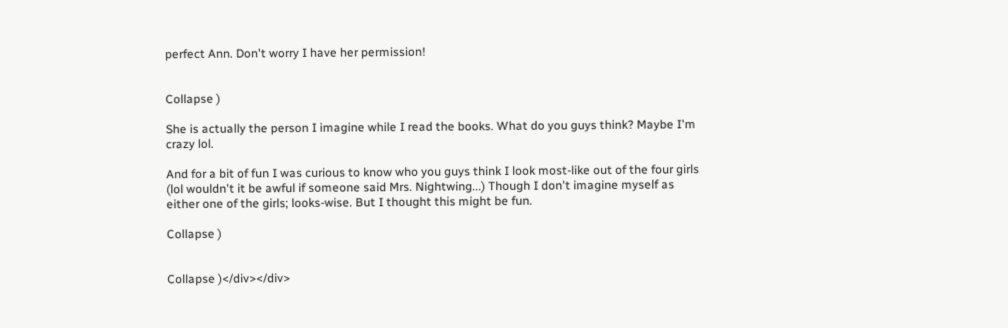perfect Ann. Don't worry I have her permission!


Collapse )

She is actually the person I imagine while I read the books. What do you guys think? Maybe I'm crazy lol.

And for a bit of fun I was curious to know who you guys think I look most-like out of the four girls (lol wouldn't it be awful if someone said Mrs. Nightwing...) Though I don't imagine myself as either one of the girls; looks-wise. But I thought this might be fun.

Collapse )


Collapse )</div></div>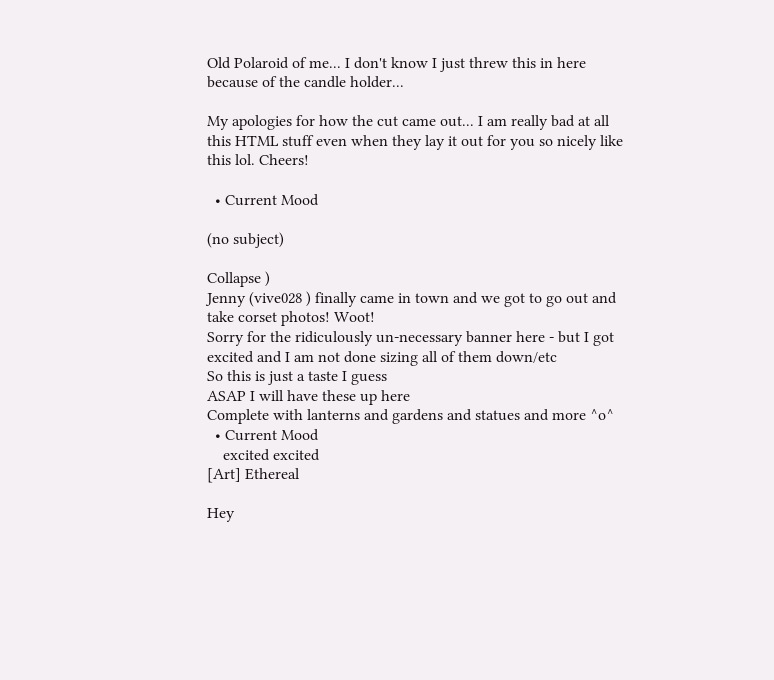Old Polaroid of me... I don't know I just threw this in here because of the candle holder...

My apologies for how the cut came out... I am really bad at all this HTML stuff even when they lay it out for you so nicely like this lol. Cheers!

  • Current Mood

(no subject)

Collapse )
Jenny (vive028 ) finally came in town and we got to go out and take corset photos! Woot!
Sorry for the ridiculously un-necessary banner here - but I got excited and I am not done sizing all of them down/etc
So this is just a taste I guess
ASAP I will have these up here
Complete with lanterns and gardens and statues and more ^o^
  • Current Mood
    excited excited
[Art] Ethereal

Hey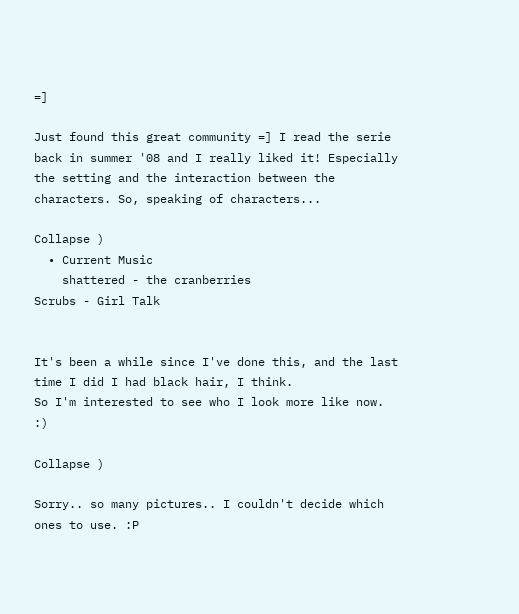=]

Just found this great community =] I read the serie back in summer '08 and I really liked it! Especially the setting and the interaction between the characters. So, speaking of characters...

Collapse )
  • Current Music
    shattered - the cranberries
Scrubs - Girl Talk


It's been a while since I've done this, and the last time I did I had black hair, I think.
So I'm interested to see who I look more like now. :)

Collapse )

Sorry.. so many pictures.. I couldn't decide which ones to use. :P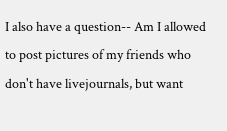I also have a question-- Am I allowed to post pictures of my friends who don't have livejournals, but want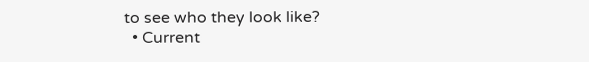to see who they look like?
  • Current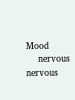Mood
    nervous nervous